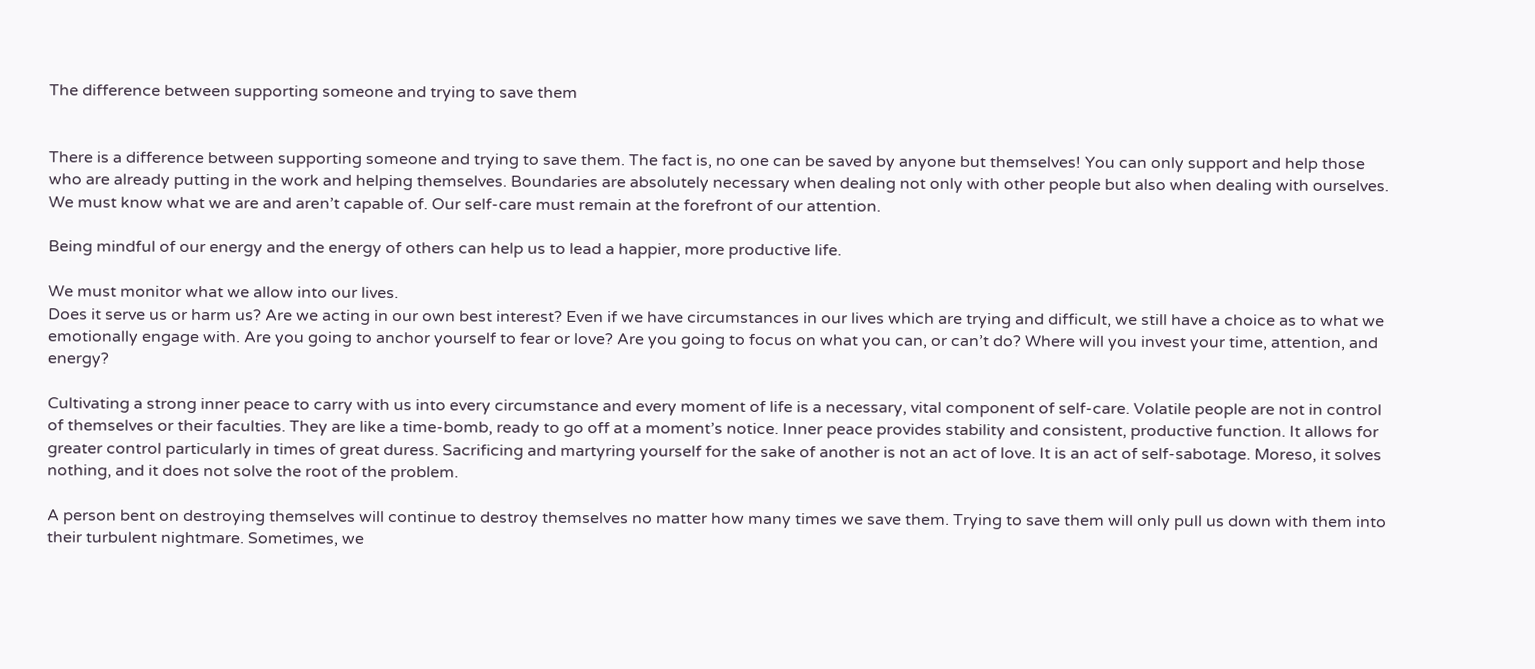The difference between supporting someone and trying to save them


There is a difference between supporting someone and trying to save them. The fact is, no one can be saved by anyone but themselves! You can only support and help those who are already putting in the work and helping themselves. Boundaries are absolutely necessary when dealing not only with other people but also when dealing with ourselves. We must know what we are and aren’t capable of. Our self-care must remain at the forefront of our attention.

Being mindful of our energy and the energy of others can help us to lead a happier, more productive life.

We must monitor what we allow into our lives.
Does it serve us or harm us? Are we acting in our own best interest? Even if we have circumstances in our lives which are trying and difficult, we still have a choice as to what we emotionally engage with. Are you going to anchor yourself to fear or love? Are you going to focus on what you can, or can’t do? Where will you invest your time, attention, and energy?

Cultivating a strong inner peace to carry with us into every circumstance and every moment of life is a necessary, vital component of self-care. Volatile people are not in control of themselves or their faculties. They are like a time-bomb, ready to go off at a moment’s notice. Inner peace provides stability and consistent, productive function. It allows for greater control particularly in times of great duress. Sacrificing and martyring yourself for the sake of another is not an act of love. It is an act of self-sabotage. Moreso, it solves nothing, and it does not solve the root of the problem.

A person bent on destroying themselves will continue to destroy themselves no matter how many times we save them. Trying to save them will only pull us down with them into their turbulent nightmare. Sometimes, we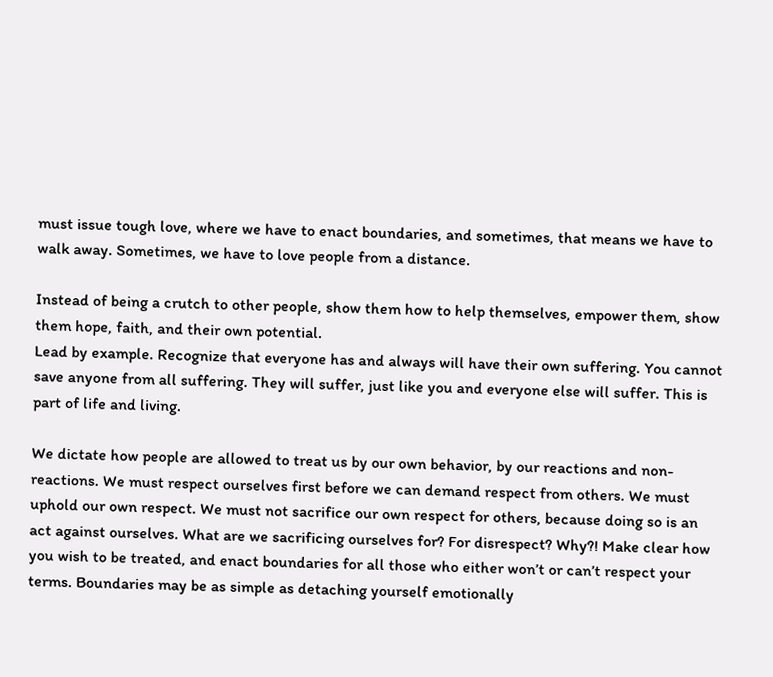must issue tough love, where we have to enact boundaries, and sometimes, that means we have to walk away. Sometimes, we have to love people from a distance.

Instead of being a crutch to other people, show them how to help themselves, empower them, show them hope, faith, and their own potential.
Lead by example. Recognize that everyone has and always will have their own suffering. You cannot save anyone from all suffering. They will suffer, just like you and everyone else will suffer. This is part of life and living.

We dictate how people are allowed to treat us by our own behavior, by our reactions and non-reactions. We must respect ourselves first before we can demand respect from others. We must uphold our own respect. We must not sacrifice our own respect for others, because doing so is an act against ourselves. What are we sacrificing ourselves for? For disrespect? Why?! Make clear how you wish to be treated, and enact boundaries for all those who either won’t or can’t respect your terms. Boundaries may be as simple as detaching yourself emotionally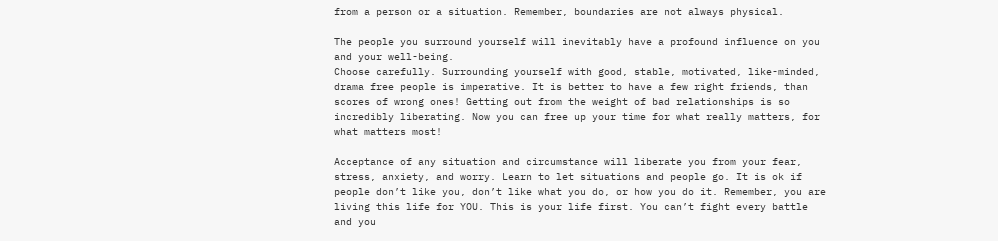from a person or a situation. Remember, boundaries are not always physical.

The people you surround yourself will inevitably have a profound influence on you and your well-being.
Choose carefully. Surrounding yourself with good, stable, motivated, like-minded, drama free people is imperative. It is better to have a few right friends, than scores of wrong ones! Getting out from the weight of bad relationships is so incredibly liberating. Now you can free up your time for what really matters, for what matters most!

Acceptance of any situation and circumstance will liberate you from your fear, stress, anxiety, and worry. Learn to let situations and people go. It is ok if people don’t like you, don’t like what you do, or how you do it. Remember, you are living this life for YOU. This is your life first. You can’t fight every battle and you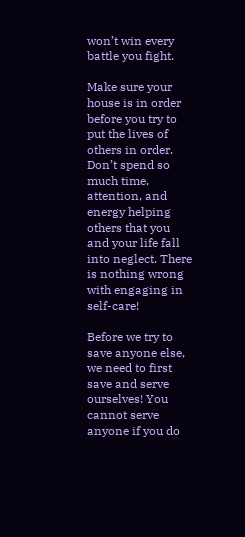won’t win every battle you fight.

Make sure your house is in order before you try to put the lives of others in order.
Don’t spend so much time, attention, and energy helping others that you and your life fall into neglect. There is nothing wrong with engaging in self-care!

Before we try to save anyone else, we need to first save and serve ourselves! You cannot serve anyone if you do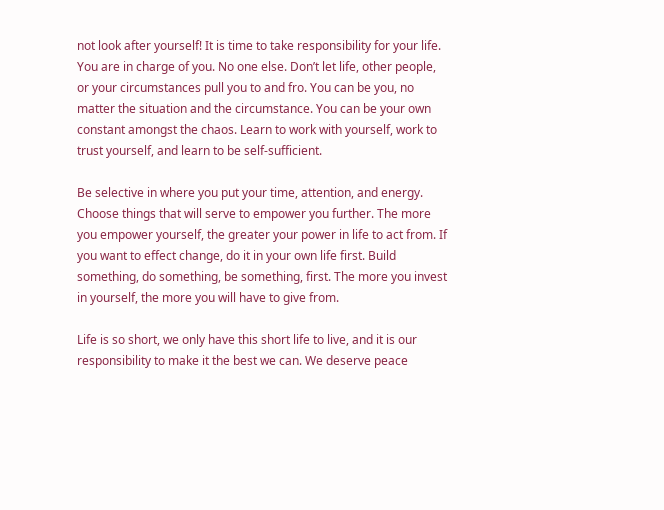not look after yourself! It is time to take responsibility for your life. You are in charge of you. No one else. Don’t let life, other people, or your circumstances pull you to and fro. You can be you, no matter the situation and the circumstance. You can be your own constant amongst the chaos. Learn to work with yourself, work to trust yourself, and learn to be self-sufficient.

Be selective in where you put your time, attention, and energy.
Choose things that will serve to empower you further. The more you empower yourself, the greater your power in life to act from. If you want to effect change, do it in your own life first. Build something, do something, be something, first. The more you invest in yourself, the more you will have to give from.

Life is so short, we only have this short life to live, and it is our responsibility to make it the best we can. We deserve peace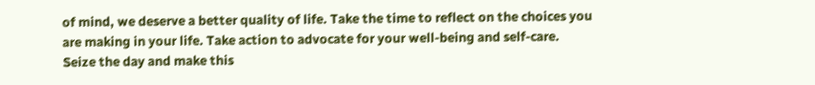of mind, we deserve a better quality of life. Take the time to reflect on the choices you are making in your life. Take action to advocate for your well-being and self-care. Seize the day and make this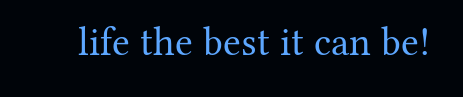life the best it can be!